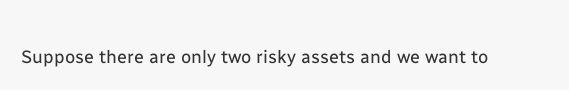Suppose there are only two risky assets and we want to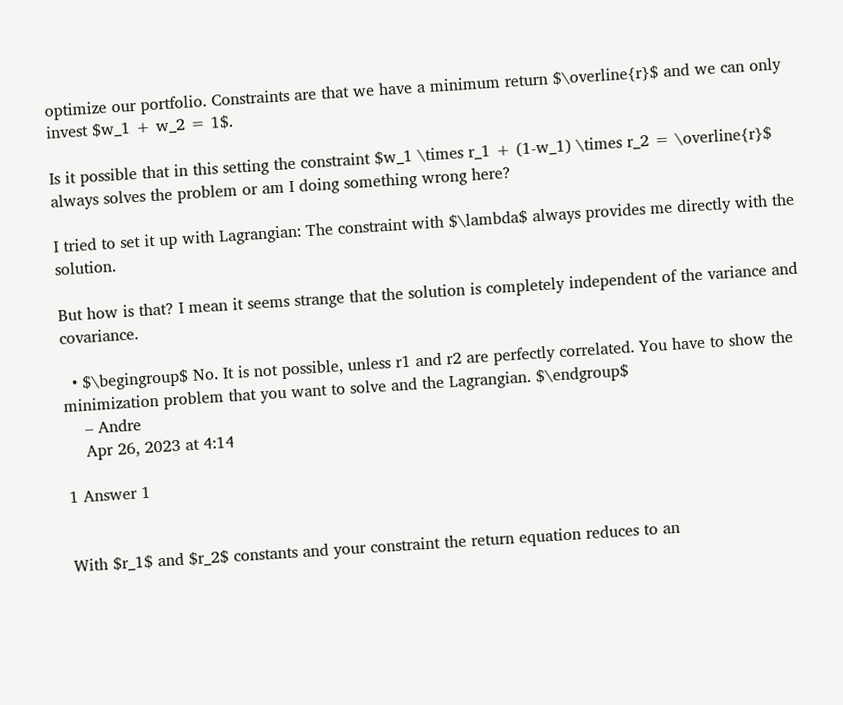optimize our portfolio. Constraints are that we have a minimum return $\overline{r}$ and we can only invest $w_1 + w_2 = 1$.

Is it possible that in this setting the constraint $w_1 \times r_1 + (1-w_1) \times r_2 = \overline{r}$ always solves the problem or am I doing something wrong here?

I tried to set it up with Lagrangian: The constraint with $\lambda$ always provides me directly with the solution.

But how is that? I mean it seems strange that the solution is completely independent of the variance and covariance.

  • $\begingroup$ No. It is not possible, unless r1 and r2 are perfectly correlated. You have to show the minimization problem that you want to solve and the Lagrangian. $\endgroup$
    – Andre
    Apr 26, 2023 at 4:14

1 Answer 1


With $r_1$ and $r_2$ constants and your constraint the return equation reduces to an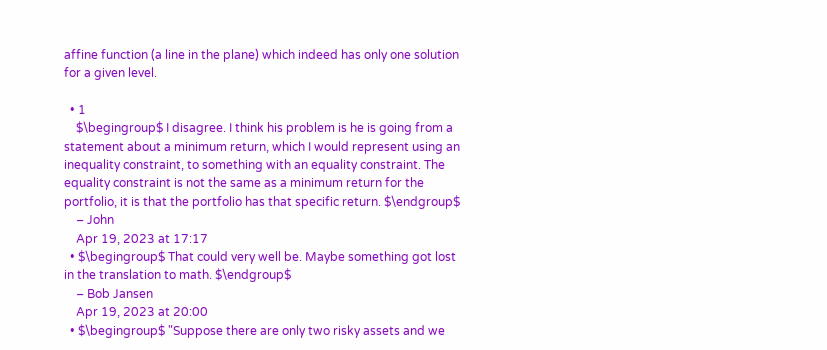affine function (a line in the plane) which indeed has only one solution for a given level.

  • 1
    $\begingroup$ I disagree. I think his problem is he is going from a statement about a minimum return, which I would represent using an inequality constraint, to something with an equality constraint. The equality constraint is not the same as a minimum return for the portfolio, it is that the portfolio has that specific return. $\endgroup$
    – John
    Apr 19, 2023 at 17:17
  • $\begingroup$ That could very well be. Maybe something got lost in the translation to math. $\endgroup$
    – Bob Jansen
    Apr 19, 2023 at 20:00
  • $\begingroup$ "Suppose there are only two risky assets and we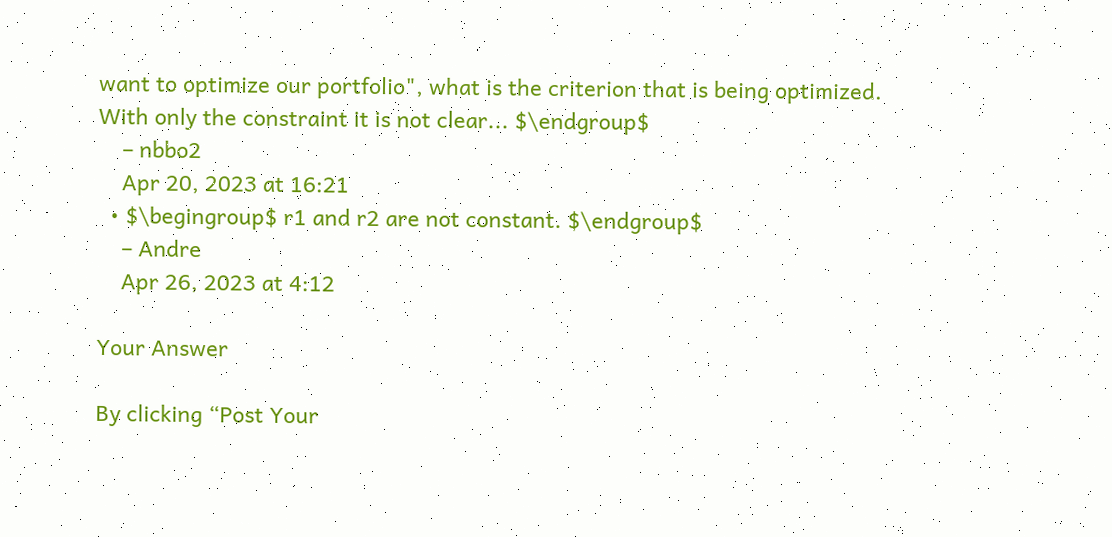want to optimize our portfolio", what is the criterion that is being optimized. With only the constraint it is not clear... $\endgroup$
    – nbbo2
    Apr 20, 2023 at 16:21
  • $\begingroup$ r1 and r2 are not constant. $\endgroup$
    – Andre
    Apr 26, 2023 at 4:12

Your Answer

By clicking “Post Your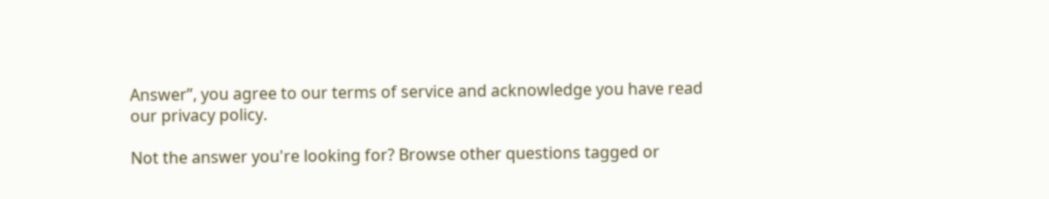Answer”, you agree to our terms of service and acknowledge you have read our privacy policy.

Not the answer you're looking for? Browse other questions tagged or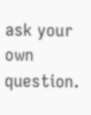ask your own question.